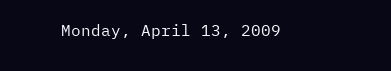Monday, April 13, 2009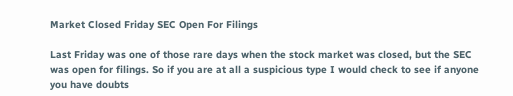Market Closed Friday SEC Open For Filings

Last Friday was one of those rare days when the stock market was closed, but the SEC was open for filings. So if you are at all a suspicious type I would check to see if anyone you have doubts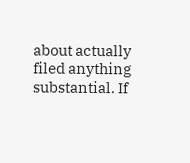about actually filed anything substantial. If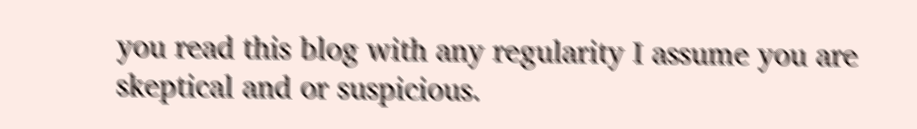you read this blog with any regularity I assume you are skeptical and or suspicious.